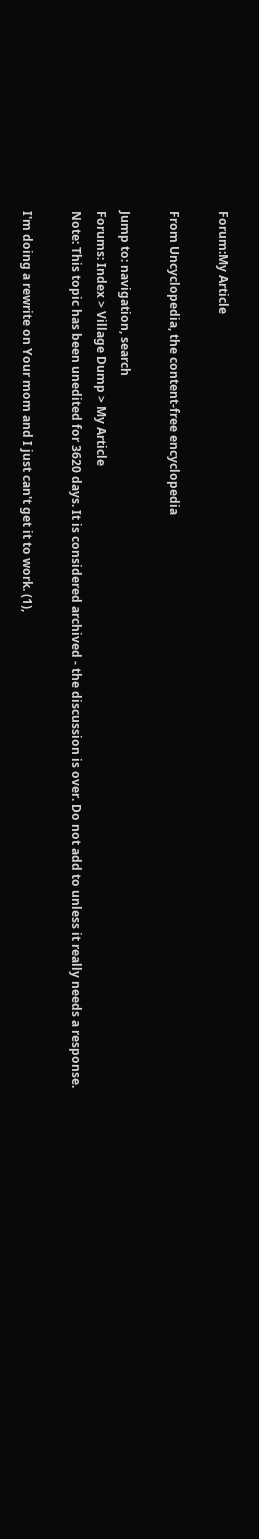Forum:My Article

From Uncyclopedia, the content-free encyclopedia

Jump to: navigation, search
Forums: Index > Village Dump > My Article
Note: This topic has been unedited for 3620 days. It is considered archived - the discussion is over. Do not add to unless it really needs a response.

I'm doing a rewrite on Your mom and I just can't get it to work. (1),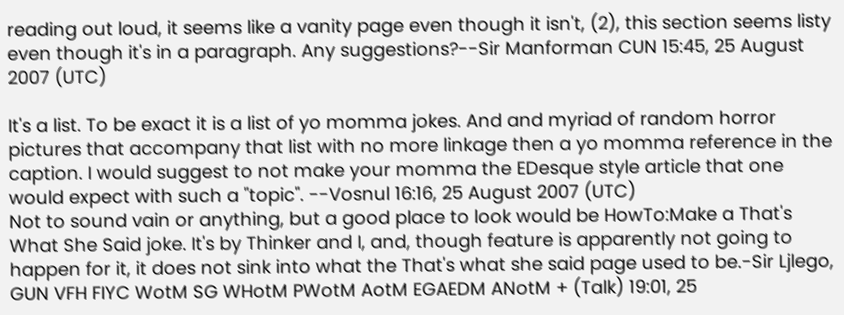reading out loud, it seems like a vanity page even though it isn't, (2), this section seems listy even though it's in a paragraph. Any suggestions?--Sir Manforman CUN 15:45, 25 August 2007 (UTC)

It's a list. To be exact it is a list of yo momma jokes. And and myriad of random horror pictures that accompany that list with no more linkage then a yo momma reference in the caption. I would suggest to not make your momma the EDesque style article that one would expect with such a "topic". --Vosnul 16:16, 25 August 2007 (UTC)
Not to sound vain or anything, but a good place to look would be HowTo:Make a That's What She Said joke. It's by Thinker and I, and, though feature is apparently not going to happen for it, it does not sink into what the That's what she said page used to be.-Sir Ljlego, GUN VFH FIYC WotM SG WHotM PWotM AotM EGAEDM ANotM + (Talk) 19:01, 25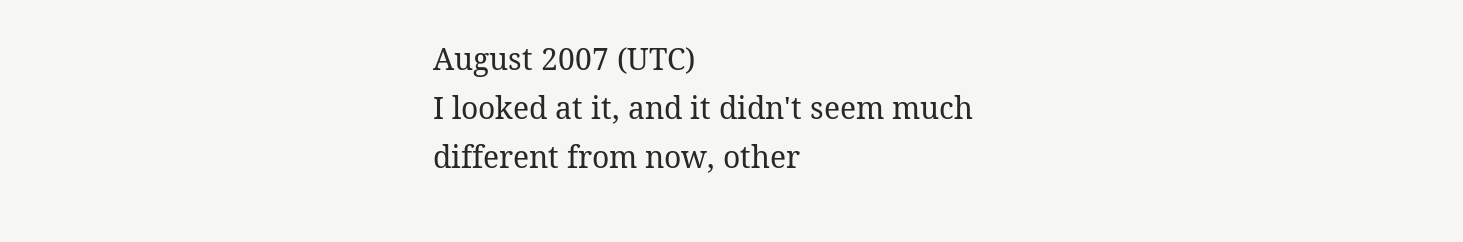August 2007 (UTC)
I looked at it, and it didn't seem much different from now, other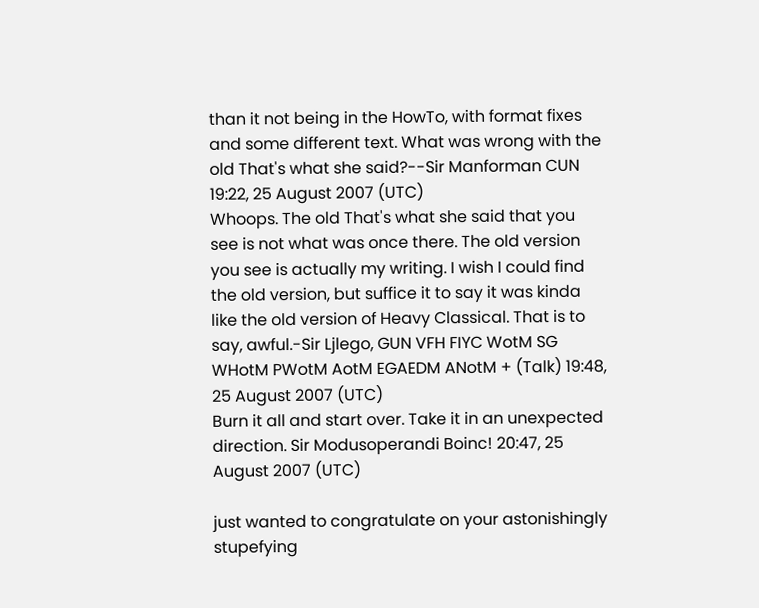than it not being in the HowTo, with format fixes and some different text. What was wrong with the old That's what she said?--Sir Manforman CUN 19:22, 25 August 2007 (UTC)
Whoops. The old That's what she said that you see is not what was once there. The old version you see is actually my writing. I wish I could find the old version, but suffice it to say it was kinda like the old version of Heavy Classical. That is to say, awful.-Sir Ljlego, GUN VFH FIYC WotM SG WHotM PWotM AotM EGAEDM ANotM + (Talk) 19:48, 25 August 2007 (UTC)
Burn it all and start over. Take it in an unexpected direction. Sir Modusoperandi Boinc! 20:47, 25 August 2007 (UTC)

just wanted to congratulate on your astonishingly stupefying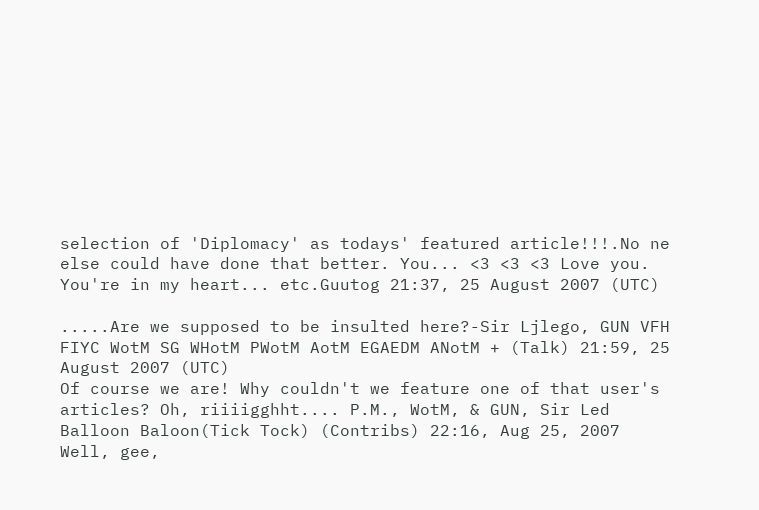selection of 'Diplomacy' as todays' featured article!!!.No ne else could have done that better. You... <3 <3 <3 Love you. You're in my heart... etc.Guutog 21:37, 25 August 2007 (UTC)

.....Are we supposed to be insulted here?-Sir Ljlego, GUN VFH FIYC WotM SG WHotM PWotM AotM EGAEDM ANotM + (Talk) 21:59, 25 August 2007 (UTC)
Of course we are! Why couldn't we feature one of that user's articles? Oh, riiiigghht.... P.M., WotM, & GUN, Sir Led Balloon Baloon(Tick Tock) (Contribs) 22:16, Aug 25, 2007
Well, gee,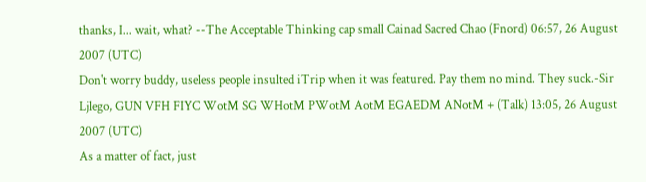thanks, I... wait, what? --The Acceptable Thinking cap small Cainad Sacred Chao (Fnord) 06:57, 26 August 2007 (UTC)
Don't worry buddy, useless people insulted iTrip when it was featured. Pay them no mind. They suck.-Sir Ljlego, GUN VFH FIYC WotM SG WHotM PWotM AotM EGAEDM ANotM + (Talk) 13:05, 26 August 2007 (UTC)
As a matter of fact, just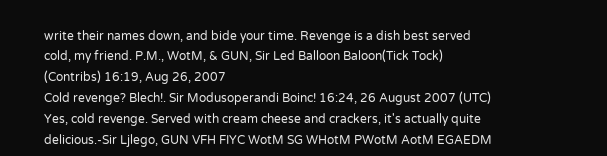write their names down, and bide your time. Revenge is a dish best served cold, my friend. P.M., WotM, & GUN, Sir Led Balloon Baloon(Tick Tock) (Contribs) 16:19, Aug 26, 2007
Cold revenge? Blech!. Sir Modusoperandi Boinc! 16:24, 26 August 2007 (UTC)
Yes, cold revenge. Served with cream cheese and crackers, it's actually quite delicious.-Sir Ljlego, GUN VFH FIYC WotM SG WHotM PWotM AotM EGAEDM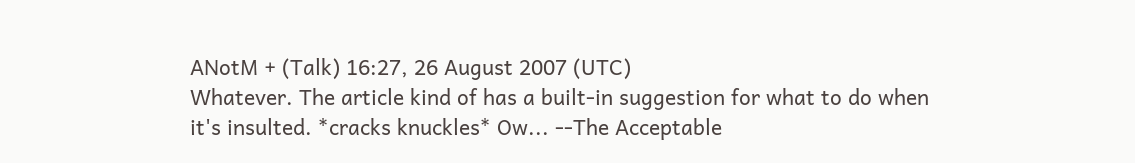ANotM + (Talk) 16:27, 26 August 2007 (UTC)
Whatever. The article kind of has a built-in suggestion for what to do when it's insulted. *cracks knuckles* Ow... --The Acceptable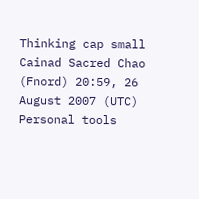Thinking cap small Cainad Sacred Chao (Fnord) 20:59, 26 August 2007 (UTC)
Personal tools